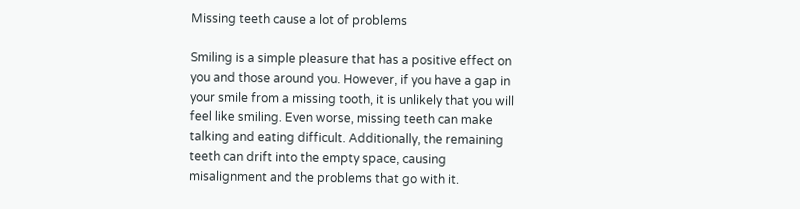Missing teeth cause a lot of problems

Smiling is a simple pleasure that has a positive effect on you and those around you. However, if you have a gap in your smile from a missing tooth, it is unlikely that you will feel like smiling. Even worse, missing teeth can make talking and eating difficult. Additionally, the remaining teeth can drift into the empty space, causing misalignment and the problems that go with it.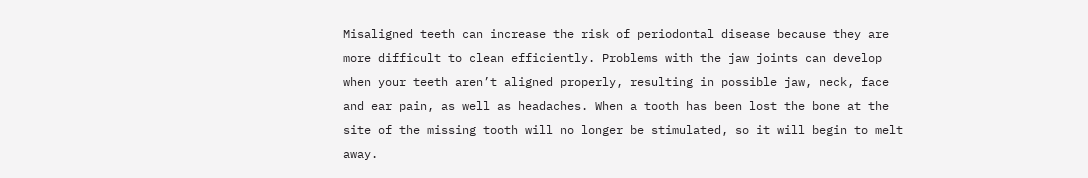Misaligned teeth can increase the risk of periodontal disease because they are more difficult to clean efficiently. Problems with the jaw joints can develop when your teeth aren’t aligned properly, resulting in possible jaw, neck, face and ear pain, as well as headaches. When a tooth has been lost the bone at the site of the missing tooth will no longer be stimulated, so it will begin to melt away.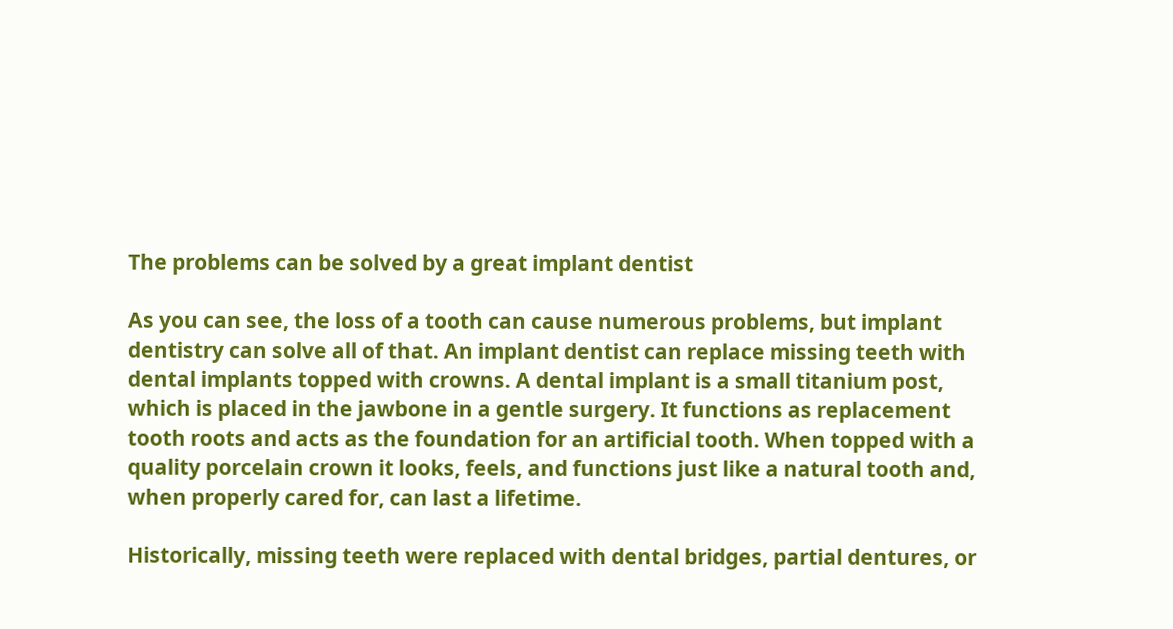The problems can be solved by a great implant dentist

As you can see, the loss of a tooth can cause numerous problems, but implant dentistry can solve all of that. An implant dentist can replace missing teeth with dental implants topped with crowns. A dental implant is a small titanium post, which is placed in the jawbone in a gentle surgery. It functions as replacement tooth roots and acts as the foundation for an artificial tooth. When topped with a quality porcelain crown it looks, feels, and functions just like a natural tooth and, when properly cared for, can last a lifetime.

Historically, missing teeth were replaced with dental bridges, partial dentures, or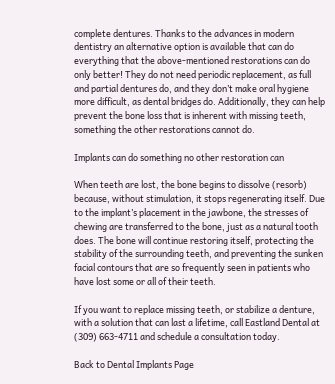complete dentures. Thanks to the advances in modern dentistry an alternative option is available that can do everything that the above-mentioned restorations can do only better! They do not need periodic replacement, as full and partial dentures do, and they don’t make oral hygiene more difficult, as dental bridges do. Additionally, they can help prevent the bone loss that is inherent with missing teeth, something the other restorations cannot do.

Implants can do something no other restoration can

When teeth are lost, the bone begins to dissolve (resorb) because, without stimulation, it stops regenerating itself. Due to the implant’s placement in the jawbone, the stresses of chewing are transferred to the bone, just as a natural tooth does. The bone will continue restoring itself, protecting the stability of the surrounding teeth, and preventing the sunken facial contours that are so frequently seen in patients who have lost some or all of their teeth.

If you want to replace missing teeth, or stabilize a denture, with a solution that can last a lifetime, call Eastland Dental at (309) 663-4711 and schedule a consultation today.

Back to Dental Implants Page